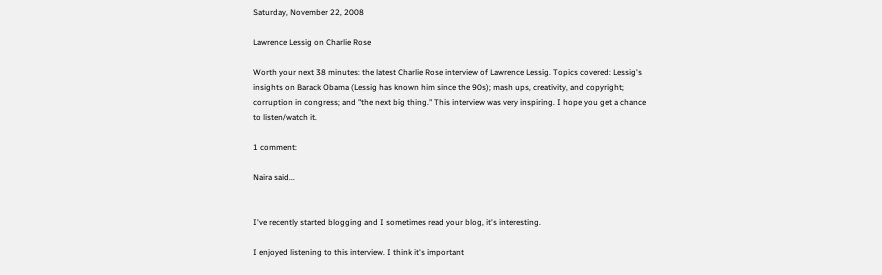Saturday, November 22, 2008

Lawrence Lessig on Charlie Rose

Worth your next 38 minutes: the latest Charlie Rose interview of Lawrence Lessig. Topics covered: Lessig's insights on Barack Obama (Lessig has known him since the 90s); mash ups, creativity, and copyright; corruption in congress; and "the next big thing." This interview was very inspiring. I hope you get a chance to listen/watch it.

1 comment:

Naira said...


I've recently started blogging and I sometimes read your blog, it's interesting.

I enjoyed listening to this interview. I think it's important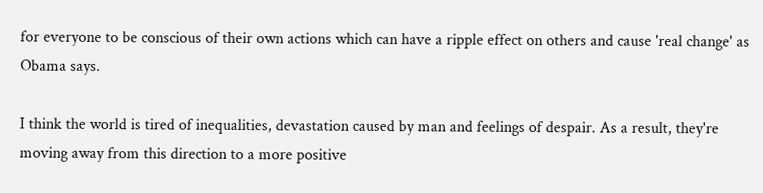for everyone to be conscious of their own actions which can have a ripple effect on others and cause 'real change' as Obama says.

I think the world is tired of inequalities, devastation caused by man and feelings of despair. As a result, they're moving away from this direction to a more positive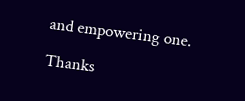and empowering one.

Thanks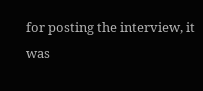for posting the interview, it was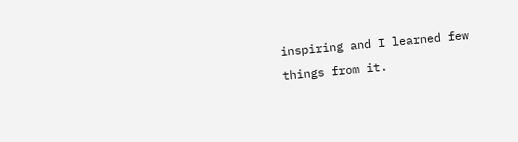inspiring and I learned few things from it.